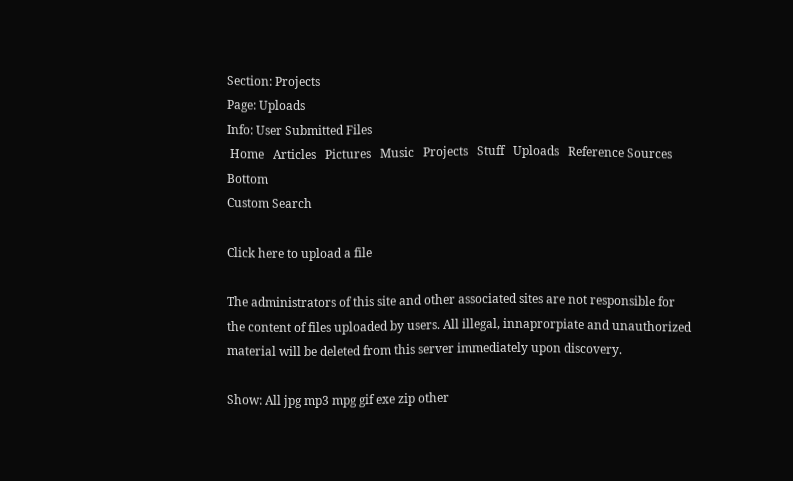Section: Projects
Page: Uploads
Info: User Submitted Files
 Home   Articles   Pictures   Music   Projects   Stuff   Uploads   Reference Sources   Bottom
Custom Search

Click here to upload a file

The administrators of this site and other associated sites are not responsible for the content of files uploaded by users. All illegal, innaprorpiate and unauthorized material will be deleted from this server immediately upon discovery.

Show: All jpg mp3 mpg gif exe zip other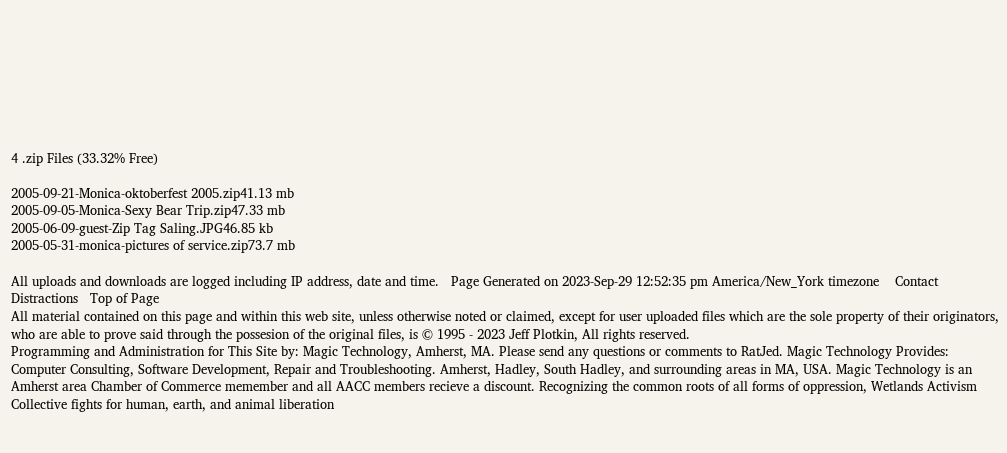4 .zip Files (33.32% Free)

2005-09-21-Monica-oktoberfest 2005.zip41.13 mb
2005-09-05-Monica-Sexy Bear Trip.zip47.33 mb
2005-06-09-guest-Zip Tag Saling.JPG46.85 kb
2005-05-31-monica-pictures of service.zip73.7 mb

All uploads and downloads are logged including IP address, date and time.   Page Generated on 2023-Sep-29 12:52:35 pm America/New_York timezone    Contact   Distractions   Top of Page
All material contained on this page and within this web site, unless otherwise noted or claimed, except for user uploaded files which are the sole property of their originators, who are able to prove said through the possesion of the original files, is © 1995 ‐ 2023 Jeff Plotkin, All rights reserved.
Programming and Administration for This Site by: Magic Technology, Amherst, MA. Please send any questions or comments to RatJed. Magic Technology Provides: Computer Consulting, Software Development, Repair and Troubleshooting. Amherst, Hadley, South Hadley, and surrounding areas in MA, USA. Magic Technology is an Amherst area Chamber of Commerce memember and all AACC members recieve a discount. Recognizing the common roots of all forms of oppression, Wetlands Activism Collective fights for human, earth, and animal liberation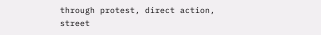through protest, direct action, street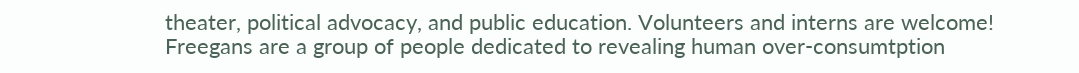theater, political advocacy, and public education. Volunteers and interns are welcome! Freegans are a group of people dedicated to revealing human over-consumtption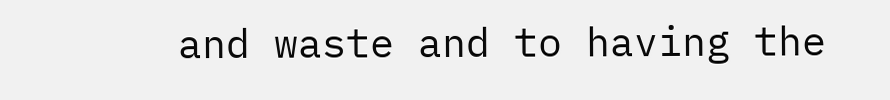and waste and to having the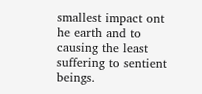smallest impact ont he earth and to causing the least suffering to sentient beings.